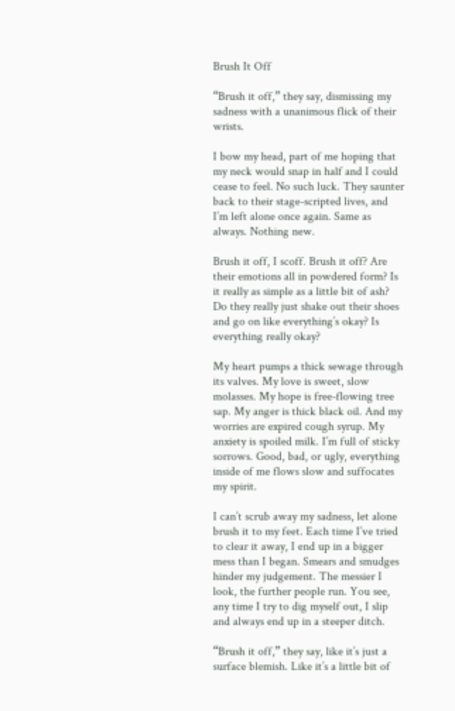Brush It Off

“Brush it off,” they say, dismissing my sadness with a unanimous flick of their wrists.

I bow my head, part of me hoping that my neck would snap in half and I could cease to feel. No such luck. They saunter back to their stage-scripted lives, and I’m left alone once again. Same as always. Nothing new.

Brush it off, I scoff. Brush it off? Are their emotions all in powdered form? Is it really as simple as a little bit of ash? Do they really just shake out their shoes and go on like everything’s okay? Is everything really okay?

My heart pumps a thick sewage through its valves. My love is sweet, slow molasses. My hope is free-flowing tree sap. My anger is thick black oil. And my worries are expired cough syrup. My anxiety is spoiled milk. I’m full of sticky sorrows. Good, bad, or ugly, everything inside of me flows slow and suffocates my spirit.

I can’t scrub away my sadness, let alone brush it to my feet. Each time I’ve tried to clear it away, I end up in a bigger mess than I began. Smears and smudges hinder my judgement. The messier I look, the further people run. You see, any time I try to dig myself out, I slip and always end up in a steeper ditch.

“Brush it off,” they say, like it’s just a surface blemish. Like it’s a little bit of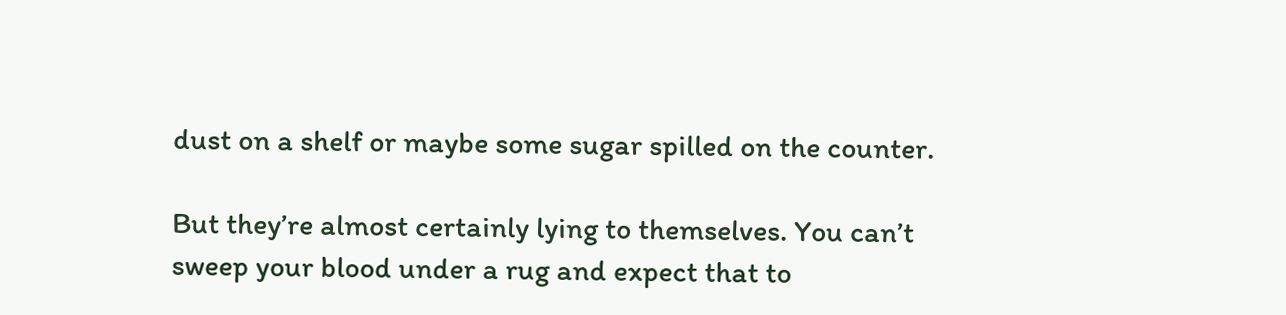dust on a shelf or maybe some sugar spilled on the counter.

But they’re almost certainly lying to themselves. You can’t sweep your blood under a rug and expect that to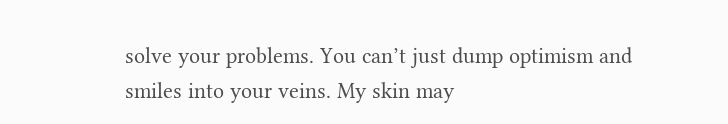solve your problems. You can’t just dump optimism and smiles into your veins. My skin may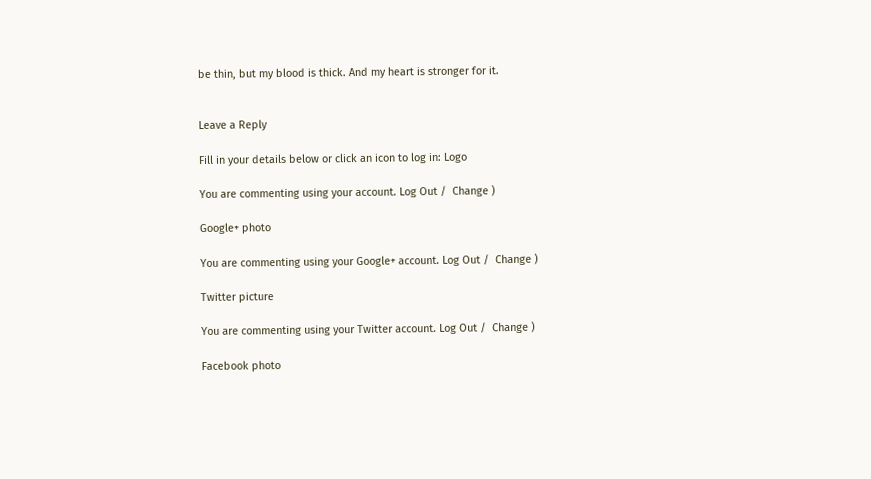be thin, but my blood is thick. And my heart is stronger for it.


Leave a Reply

Fill in your details below or click an icon to log in: Logo

You are commenting using your account. Log Out /  Change )

Google+ photo

You are commenting using your Google+ account. Log Out /  Change )

Twitter picture

You are commenting using your Twitter account. Log Out /  Change )

Facebook photo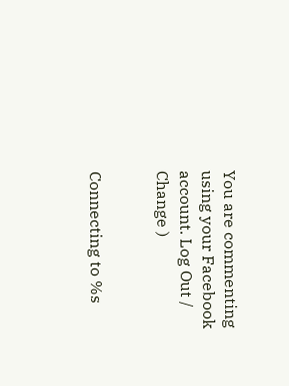You are commenting using your Facebook account. Log Out /  Change )


Connecting to %s